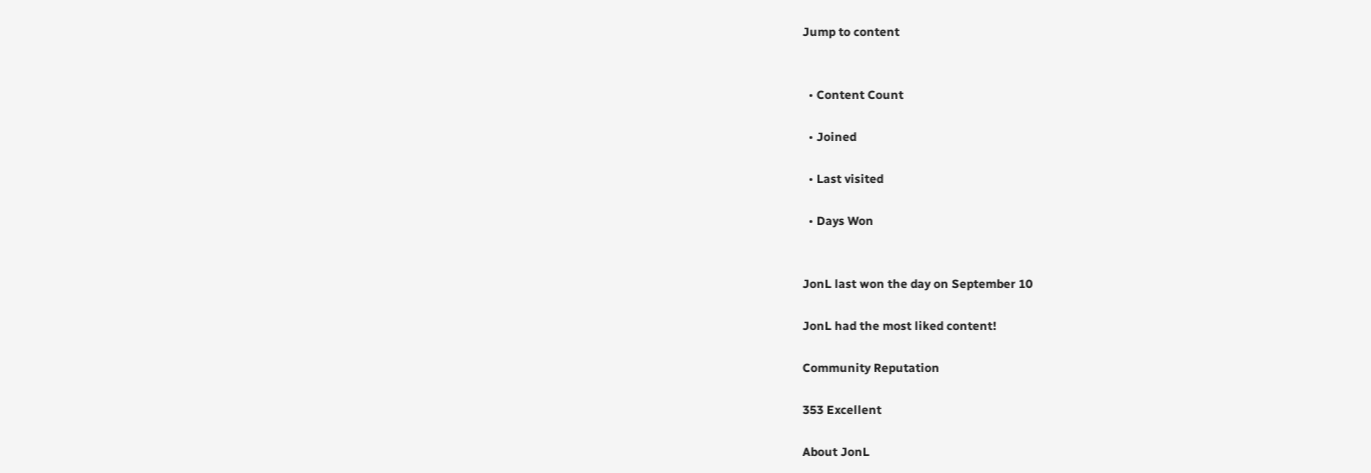Jump to content


  • Content Count

  • Joined

  • Last visited

  • Days Won


JonL last won the day on September 10

JonL had the most liked content!

Community Reputation

353 Excellent

About JonL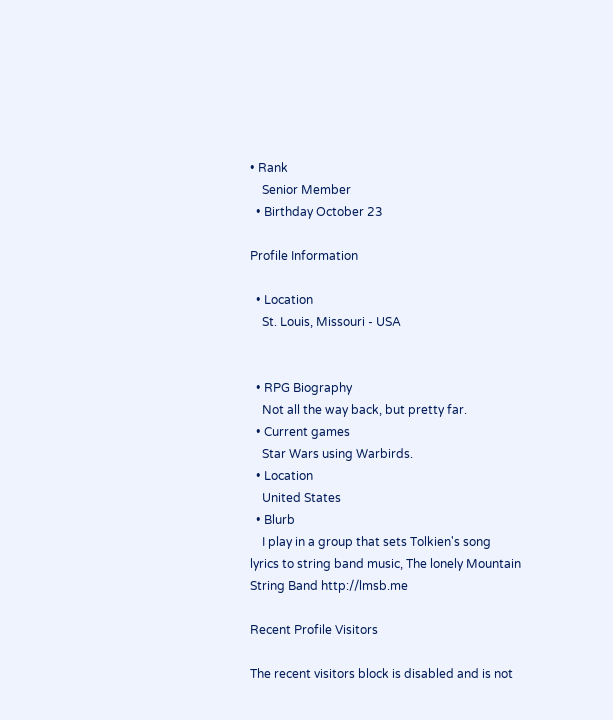• Rank
    Senior Member
  • Birthday October 23

Profile Information

  • Location
    St. Louis, Missouri - USA


  • RPG Biography
    Not all the way back, but pretty far.
  • Current games
    Star Wars using Warbirds.
  • Location
    United States
  • Blurb
    I play in a group that sets Tolkien's song lyrics to string band music, The lonely Mountain String Band http://lmsb.me

Recent Profile Visitors

The recent visitors block is disabled and is not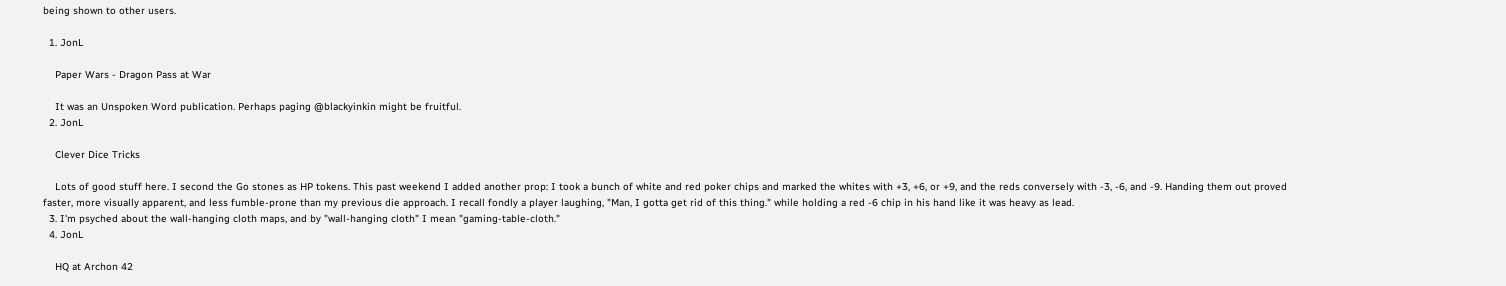being shown to other users.

  1. JonL

    Paper Wars - Dragon Pass at War

    It was an Unspoken Word publication. Perhaps paging @blackyinkin might be fruitful.
  2. JonL

    Clever Dice Tricks

    Lots of good stuff here. I second the Go stones as HP tokens. This past weekend I added another prop: I took a bunch of white and red poker chips and marked the whites with +3, +6, or +9, and the reds conversely with -3, -6, and -9. Handing them out proved faster, more visually apparent, and less fumble-prone than my previous die approach. I recall fondly a player laughing, "Man, I gotta get rid of this thing." while holding a red -6 chip in his hand like it was heavy as lead.
  3. I'm psyched about the wall-hanging cloth maps, and by "wall-hanging cloth" I mean "gaming-table-cloth."
  4. JonL

    HQ at Archon 42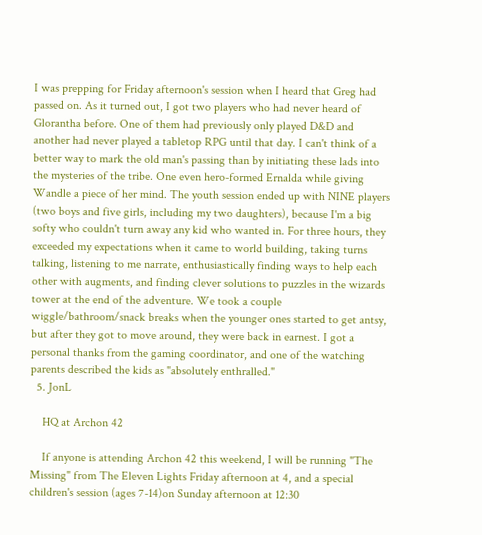I was prepping for Friday afternoon's session when I heard that Greg had passed on. As it turned out, I got two players who had never heard of Glorantha before. One of them had previously only played D&D and another had never played a tabletop RPG until that day. I can't think of a better way to mark the old man's passing than by initiating these lads into the mysteries of the tribe. One even hero-formed Ernalda while giving Wandle a piece of her mind. The youth session ended up with NINE players (two boys and five girls, including my two daughters), because I'm a big softy who couldn't turn away any kid who wanted in. For three hours, they exceeded my expectations when it came to world building, taking turns talking, listening to me narrate, enthusiastically finding ways to help each other with augments, and finding clever solutions to puzzles in the wizards tower at the end of the adventure. We took a couple wiggle/bathroom/snack breaks when the younger ones started to get antsy, but after they got to move around, they were back in earnest. I got a personal thanks from the gaming coordinator, and one of the watching parents described the kids as "absolutely enthralled."
  5. JonL

    HQ at Archon 42

    If anyone is attending Archon 42 this weekend, I will be running "The Missing" from The Eleven Lights Friday afternoon at 4, and a special children's session (ages 7-14)on Sunday afternoon at 12:30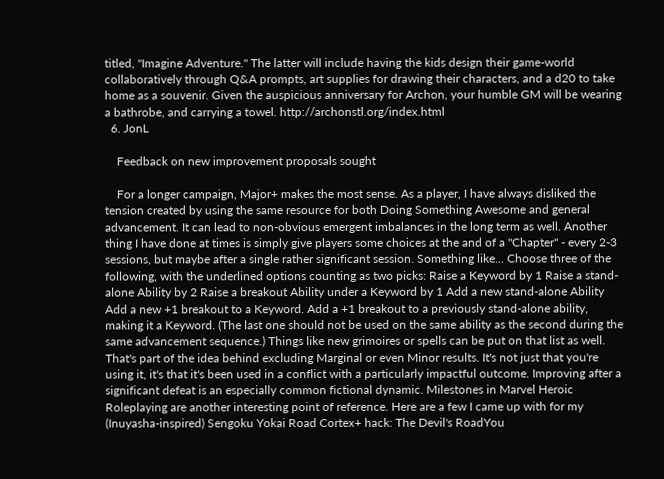titled, "Imagine Adventure." The latter will include having the kids design their game-world collaboratively through Q&A prompts, art supplies for drawing their characters, and a d20 to take home as a souvenir. Given the auspicious anniversary for Archon, your humble GM will be wearing a bathrobe, and carrying a towel. http://archonstl.org/index.html
  6. JonL

    Feedback on new improvement proposals sought

    For a longer campaign, Major+ makes the most sense. As a player, I have always disliked the tension created by using the same resource for both Doing Something Awesome and general advancement. It can lead to non-obvious emergent imbalances in the long term as well. Another thing I have done at times is simply give players some choices at the and of a "Chapter" - every 2-3 sessions, but maybe after a single rather significant session. Something like... Choose three of the following, with the underlined options counting as two picks: Raise a Keyword by 1 Raise a stand-alone Ability by 2 Raise a breakout Ability under a Keyword by 1 Add a new stand-alone Ability Add a new +1 breakout to a Keyword. Add a +1 breakout to a previously stand-alone ability, making it a Keyword. (The last one should not be used on the same ability as the second during the same advancement sequence.) Things like new grimoires or spells can be put on that list as well. That's part of the idea behind excluding Marginal or even Minor results. It's not just that you're using it, it's that it's been used in a conflict with a particularly impactful outcome. Improving after a significant defeat is an especially common fictional dynamic. Milestones in Marvel Heroic Roleplaying are another interesting point of reference. Here are a few I came up with for my (Inuyasha-inspired) Sengoku Yokai Road Cortex+ hack: The Devil's RoadYou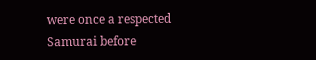were once a respected Samurai before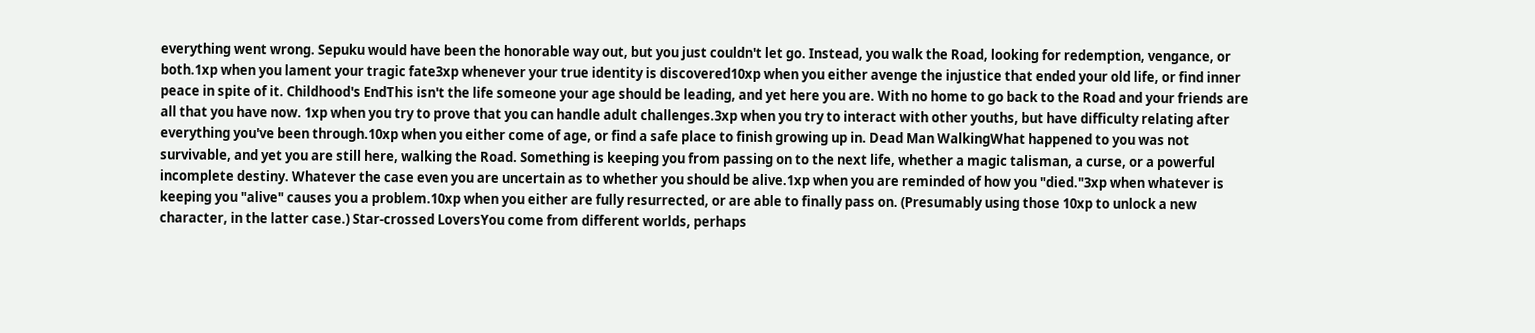everything went wrong. Sepuku would have been the honorable way out, but you just couldn't let go. Instead, you walk the Road, looking for redemption, vengance, or both.1xp when you lament your tragic fate3xp whenever your true identity is discovered10xp when you either avenge the injustice that ended your old life, or find inner peace in spite of it. Childhood's EndThis isn't the life someone your age should be leading, and yet here you are. With no home to go back to the Road and your friends are all that you have now. 1xp when you try to prove that you can handle adult challenges.3xp when you try to interact with other youths, but have difficulty relating after everything you've been through.10xp when you either come of age, or find a safe place to finish growing up in. Dead Man WalkingWhat happened to you was not survivable, and yet you are still here, walking the Road. Something is keeping you from passing on to the next life, whether a magic talisman, a curse, or a powerful incomplete destiny. Whatever the case even you are uncertain as to whether you should be alive.1xp when you are reminded of how you "died."3xp when whatever is keeping you "alive" causes you a problem.10xp when you either are fully resurrected, or are able to finally pass on. (Presumably using those 10xp to unlock a new character, in the latter case.) Star-crossed LoversYou come from different worlds, perhaps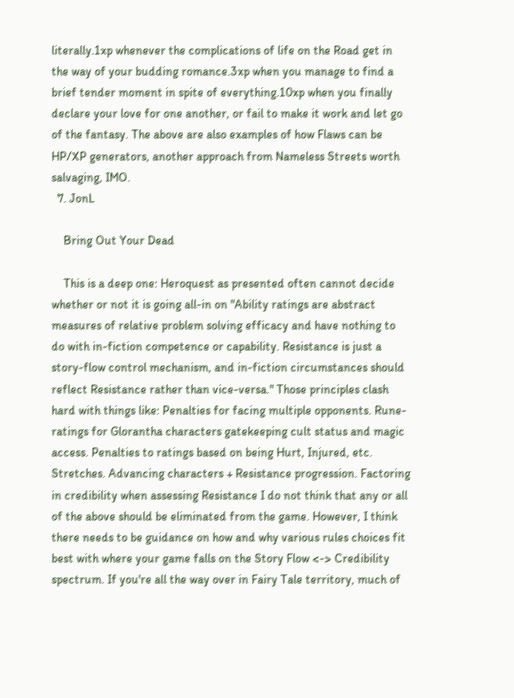literally.1xp whenever the complications of life on the Road get in the way of your budding romance.3xp when you manage to find a brief tender moment in spite of everything.10xp when you finally declare your love for one another, or fail to make it work and let go of the fantasy. The above are also examples of how Flaws can be HP/XP generators, another approach from Nameless Streets worth salvaging, IMO.
  7. JonL

    Bring Out Your Dead

    This is a deep one: Heroquest as presented often cannot decide whether or not it is going all-in on "Ability ratings are abstract measures of relative problem solving efficacy and have nothing to do with in-fiction competence or capability. Resistance is just a story-flow control mechanism, and in-fiction circumstances should reflect Resistance rather than vice-versa." Those principles clash hard with things like: Penalties for facing multiple opponents. Rune-ratings for Glorantha characters gatekeeping cult status and magic access. Penalties to ratings based on being Hurt, Injured, etc. Stretches. Advancing characters + Resistance progression. Factoring in credibility when assessing Resistance I do not think that any or all of the above should be eliminated from the game. However, I think there needs to be guidance on how and why various rules choices fit best with where your game falls on the Story Flow <-> Credibility spectrum. If you're all the way over in Fairy Tale territory, much of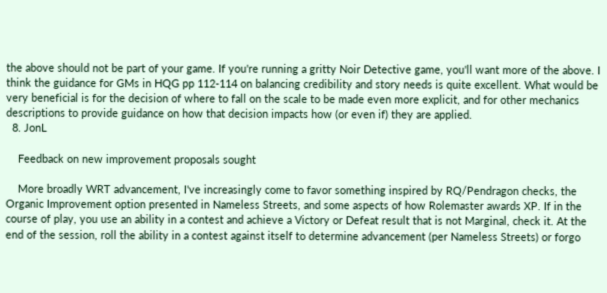the above should not be part of your game. If you're running a gritty Noir Detective game, you'll want more of the above. I think the guidance for GMs in HQG pp 112-114 on balancing credibility and story needs is quite excellent. What would be very beneficial is for the decision of where to fall on the scale to be made even more explicit, and for other mechanics descriptions to provide guidance on how that decision impacts how (or even if) they are applied.
  8. JonL

    Feedback on new improvement proposals sought

    More broadly WRT advancement, I've increasingly come to favor something inspired by RQ/Pendragon checks, the Organic Improvement option presented in Nameless Streets, and some aspects of how Rolemaster awards XP. If in the course of play, you use an ability in a contest and achieve a Victory or Defeat result that is not Marginal, check it. At the end of the session, roll the ability in a contest against itself to determine advancement (per Nameless Streets) or forgo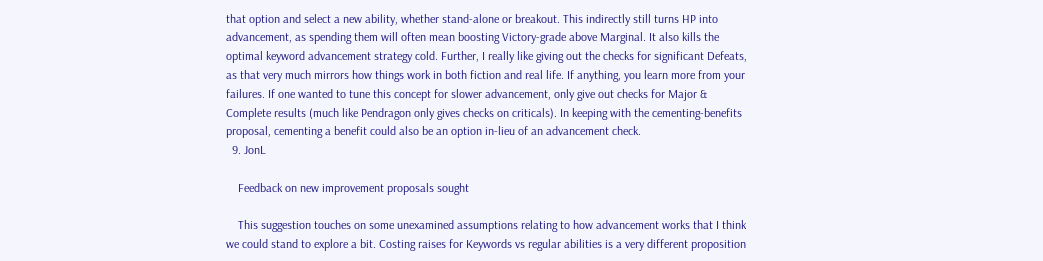that option and select a new ability, whether stand-alone or breakout. This indirectly still turns HP into advancement, as spending them will often mean boosting Victory-grade above Marginal. It also kills the optimal keyword advancement strategy cold. Further, I really like giving out the checks for significant Defeats, as that very much mirrors how things work in both fiction and real life. If anything, you learn more from your failures. If one wanted to tune this concept for slower advancement, only give out checks for Major & Complete results (much like Pendragon only gives checks on criticals). In keeping with the cementing-benefits proposal, cementing a benefit could also be an option in-lieu of an advancement check.
  9. JonL

    Feedback on new improvement proposals sought

    This suggestion touches on some unexamined assumptions relating to how advancement works that I think we could stand to explore a bit. Costing raises for Keywords vs regular abilities is a very different proposition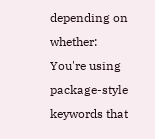depending on whether: You're using package-style keywords that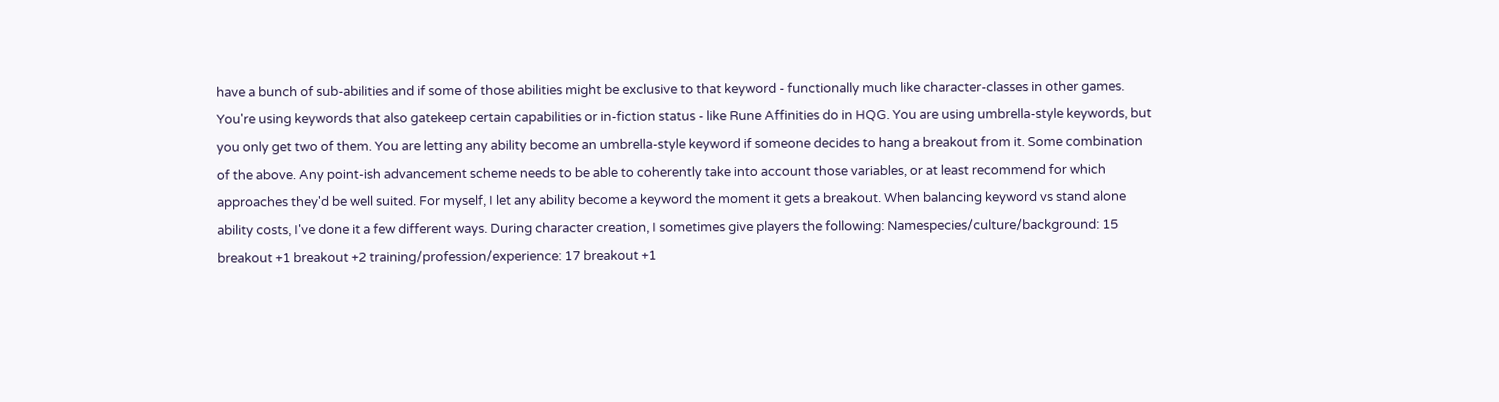have a bunch of sub-abilities and if some of those abilities might be exclusive to that keyword - functionally much like character-classes in other games. You're using keywords that also gatekeep certain capabilities or in-fiction status - like Rune Affinities do in HQG. You are using umbrella-style keywords, but you only get two of them. You are letting any ability become an umbrella-style keyword if someone decides to hang a breakout from it. Some combination of the above. Any point-ish advancement scheme needs to be able to coherently take into account those variables, or at least recommend for which approaches they'd be well suited. For myself, I let any ability become a keyword the moment it gets a breakout. When balancing keyword vs stand alone ability costs, I've done it a few different ways. During character creation, I sometimes give players the following: Namespecies/culture/background: 15 breakout +1 breakout +2 training/profession/experience: 17 breakout +1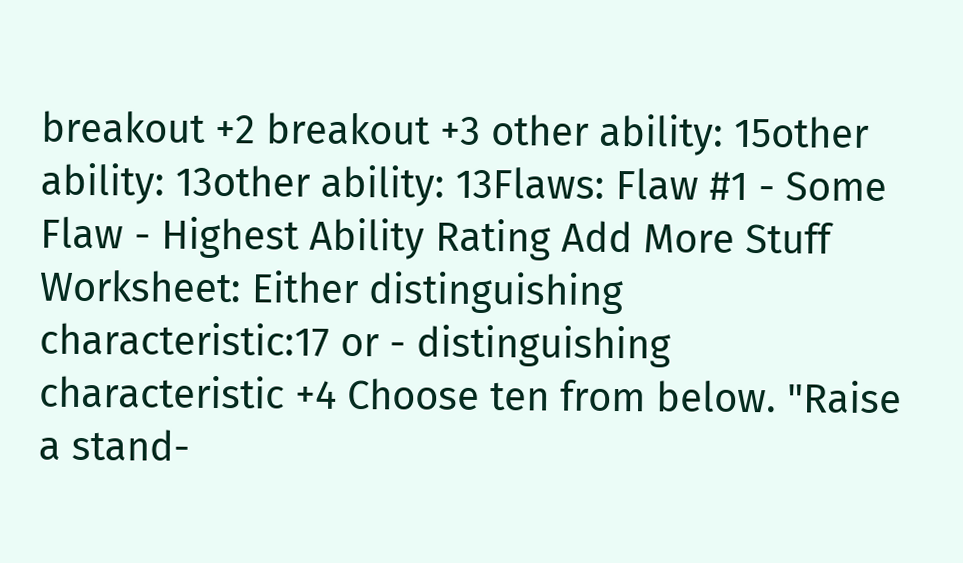breakout +2 breakout +3 other ability: 15other ability: 13other ability: 13Flaws: Flaw #1 - Some Flaw - Highest Ability Rating Add More Stuff Worksheet: Either distinguishing characteristic:17 or - distinguishing characteristic +4 Choose ten from below. "Raise a stand-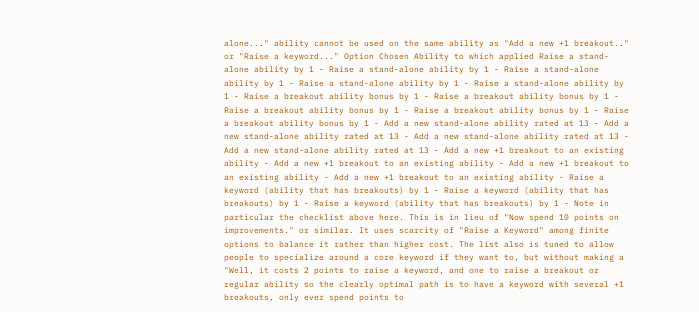alone..." ability cannot be used on the same ability as "Add a new +1 breakout.." or "Raise a keyword..." Option Chosen Ability to which applied Raise a stand-alone ability by 1 - Raise a stand-alone ability by 1 - Raise a stand-alone ability by 1 - Raise a stand-alone ability by 1 - Raise a stand-alone ability by 1 - Raise a breakout ability bonus by 1 - Raise a breakout ability bonus by 1 - Raise a breakout ability bonus by 1 - Raise a breakout ability bonus by 1 - Raise a breakout ability bonus by 1 - Add a new stand-alone ability rated at 13 - Add a new stand-alone ability rated at 13 - Add a new stand-alone ability rated at 13 - Add a new stand-alone ability rated at 13 - Add a new +1 breakout to an existing ability - Add a new +1 breakout to an existing ability - Add a new +1 breakout to an existing ability - Add a new +1 breakout to an existing ability - Raise a keyword (ability that has breakouts) by 1 - Raise a keyword (ability that has breakouts) by 1 - Raise a keyword (ability that has breakouts) by 1 - Note in particular the checklist above here. This is in lieu of "Now spend 10 points on improvements." or similar. It uses scarcity of "Raise a Keyword" among finite options to balance it rather than higher cost. The list also is tuned to allow people to specialize around a core keyword if they want to, but without making a "Well, it costs 2 points to raise a keyword, and one to raise a breakout or regular ability so the clearly optimal path is to have a keyword with several +1 breakouts, only ever spend points to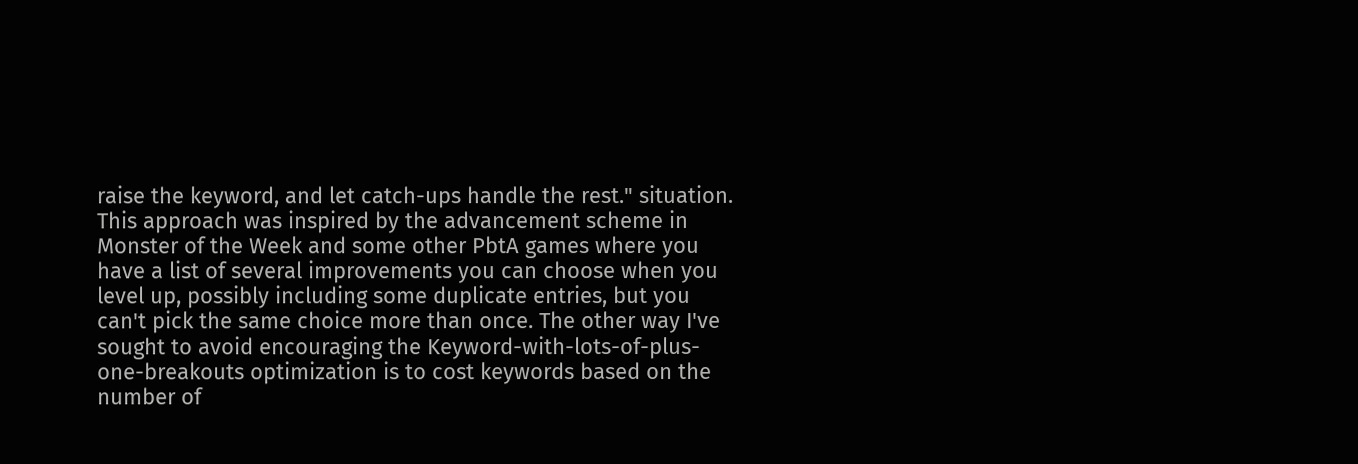raise the keyword, and let catch-ups handle the rest." situation. This approach was inspired by the advancement scheme in Monster of the Week and some other PbtA games where you have a list of several improvements you can choose when you level up, possibly including some duplicate entries, but you can't pick the same choice more than once. The other way I've sought to avoid encouraging the Keyword-with-lots-of-plus-one-breakouts optimization is to cost keywords based on the number of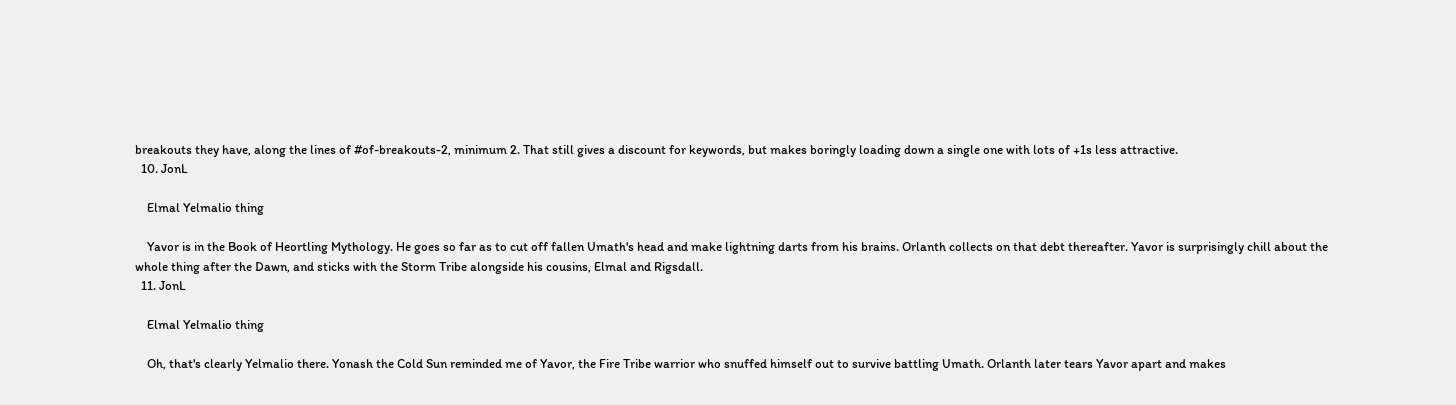breakouts they have, along the lines of #of-breakouts-2, minimum 2. That still gives a discount for keywords, but makes boringly loading down a single one with lots of +1s less attractive.
  10. JonL

    Elmal Yelmalio thing

    Yavor is in the Book of Heortling Mythology. He goes so far as to cut off fallen Umath's head and make lightning darts from his brains. Orlanth collects on that debt thereafter. Yavor is surprisingly chill about the whole thing after the Dawn, and sticks with the Storm Tribe alongside his cousins, Elmal and Rigsdall.
  11. JonL

    Elmal Yelmalio thing

    Oh, that's clearly Yelmalio there. Yonash the Cold Sun reminded me of Yavor, the Fire Tribe warrior who snuffed himself out to survive battling Umath. Orlanth later tears Yavor apart and makes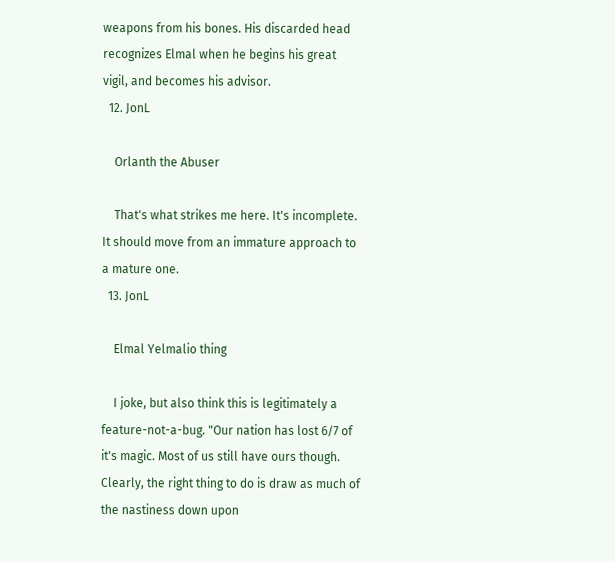weapons from his bones. His discarded head recognizes Elmal when he begins his great vigil, and becomes his advisor.
  12. JonL

    Orlanth the Abuser

    That's what strikes me here. It's incomplete. It should move from an immature approach to a mature one.
  13. JonL

    Elmal Yelmalio thing

    I joke, but also think this is legitimately a feature-not-a-bug. "Our nation has lost 6/7 of it's magic. Most of us still have ours though. Clearly, the right thing to do is draw as much of the nastiness down upon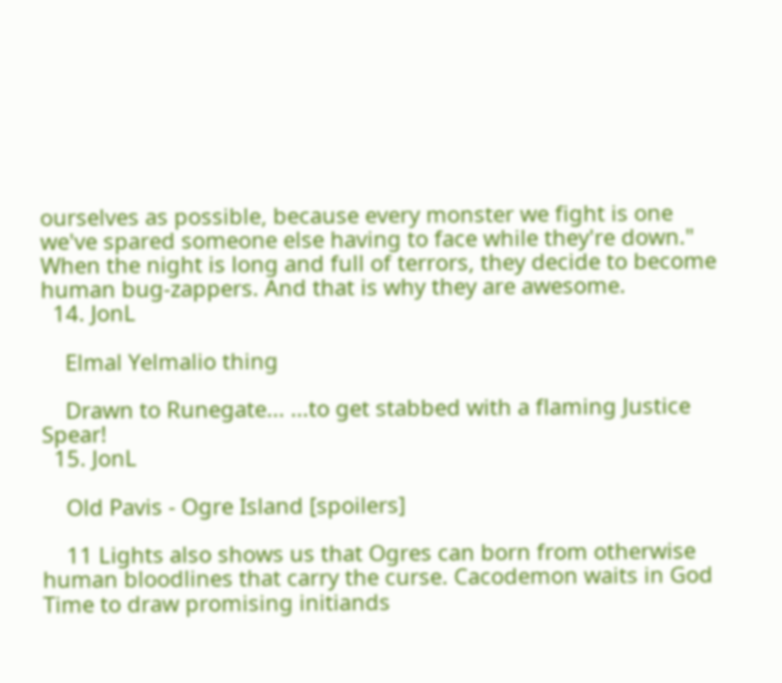ourselves as possible, because every monster we fight is one we've spared someone else having to face while they're down." When the night is long and full of terrors, they decide to become human bug-zappers. And that is why they are awesome.
  14. JonL

    Elmal Yelmalio thing

    Drawn to Runegate... ...to get stabbed with a flaming Justice Spear!
  15. JonL

    Old Pavis - Ogre Island [spoilers]

    11 Lights also shows us that Ogres can born from otherwise human bloodlines that carry the curse. Cacodemon waits in God Time to draw promising initiands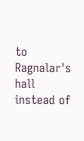to Ragnalar's hall instead of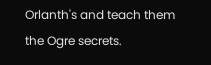Orlanth's and teach them the Ogre secrets.